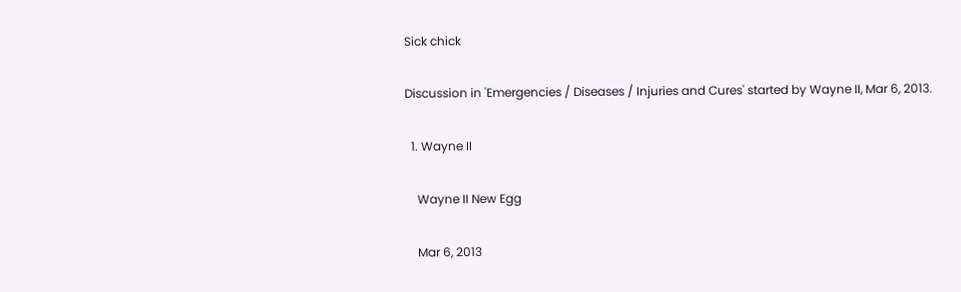Sick chick

Discussion in 'Emergencies / Diseases / Injuries and Cures' started by Wayne II, Mar 6, 2013.

  1. Wayne II

    Wayne II New Egg

    Mar 6, 2013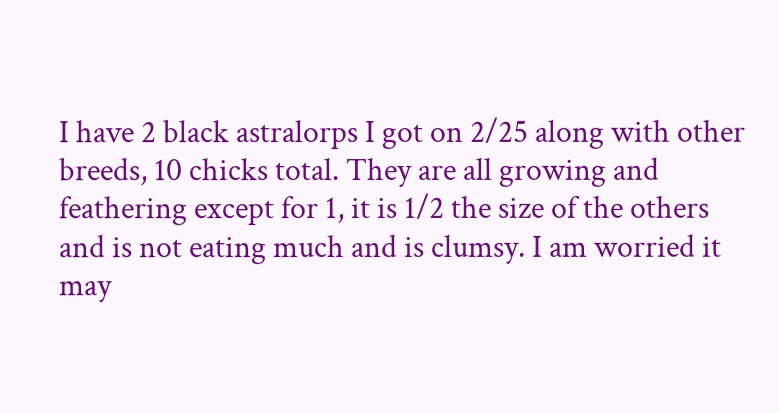I have 2 black astralorps I got on 2/25 along with other breeds, 10 chicks total. They are all growing and feathering except for 1, it is 1/2 the size of the others and is not eating much and is clumsy. I am worried it may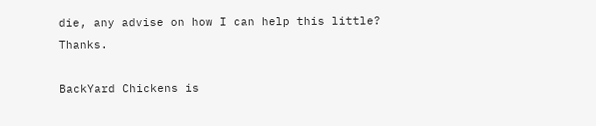die, any advise on how I can help this little? Thanks.

BackYard Chickens is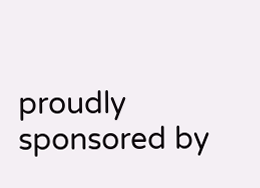proudly sponsored by